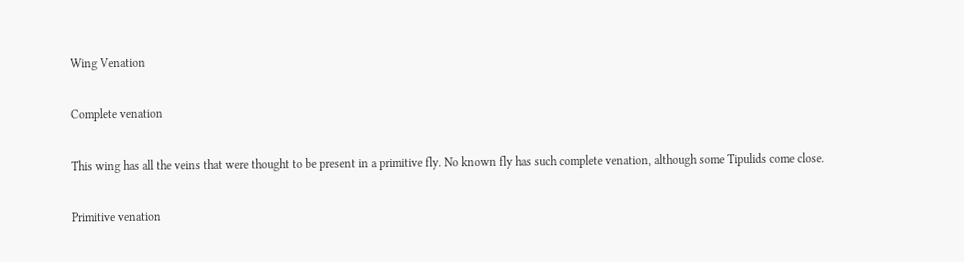Wing Venation

Complete venation

This wing has all the veins that were thought to be present in a primitive fly. No known fly has such complete venation, although some Tipulids come close.

Primitive venation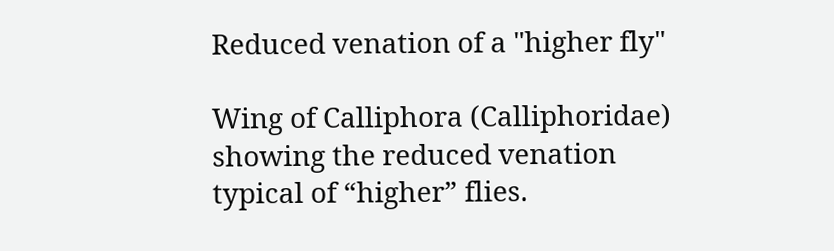Reduced venation of a "higher fly"

Wing of Calliphora (Calliphoridae) showing the reduced venation typical of “higher” flies.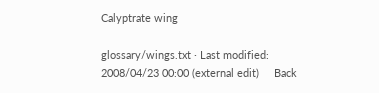Calyptrate wing

glossary/wings.txt · Last modified: 2008/04/23 00:00 (external edit)     Back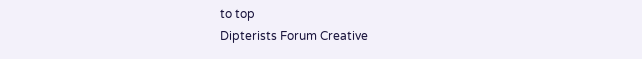to top
Dipterists Forum Creative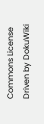Commons License Driven by DokuWiki